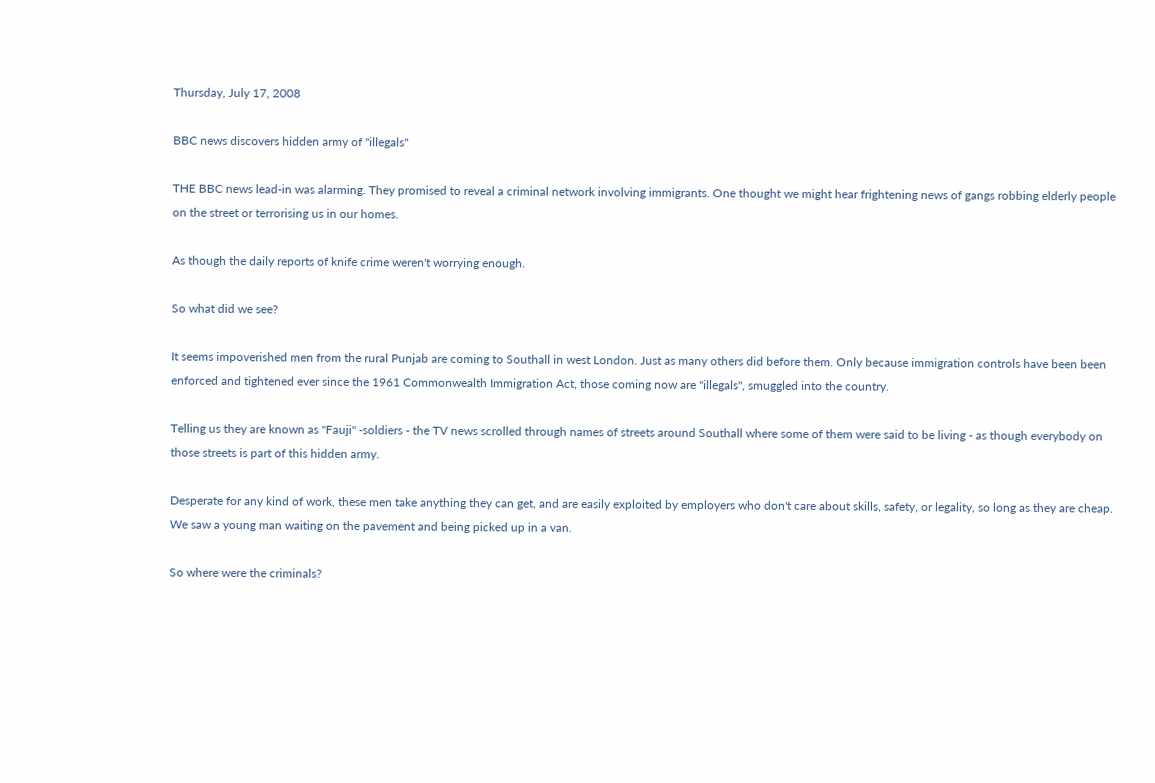Thursday, July 17, 2008

BBC news discovers hidden army of "illegals"

THE BBC news lead-in was alarming. They promised to reveal a criminal network involving immigrants. One thought we might hear frightening news of gangs robbing elderly people on the street or terrorising us in our homes.

As though the daily reports of knife crime weren't worrying enough.

So what did we see?

It seems impoverished men from the rural Punjab are coming to Southall in west London. Just as many others did before them. Only because immigration controls have been been enforced and tightened ever since the 1961 Commonwealth Immigration Act, those coming now are "illegals", smuggled into the country.

Telling us they are known as "Fauji" -soldiers - the TV news scrolled through names of streets around Southall where some of them were said to be living - as though everybody on those streets is part of this hidden army.

Desperate for any kind of work, these men take anything they can get, and are easily exploited by employers who don't care about skills, safety, or legality, so long as they are cheap. We saw a young man waiting on the pavement and being picked up in a van.

So where were the criminals?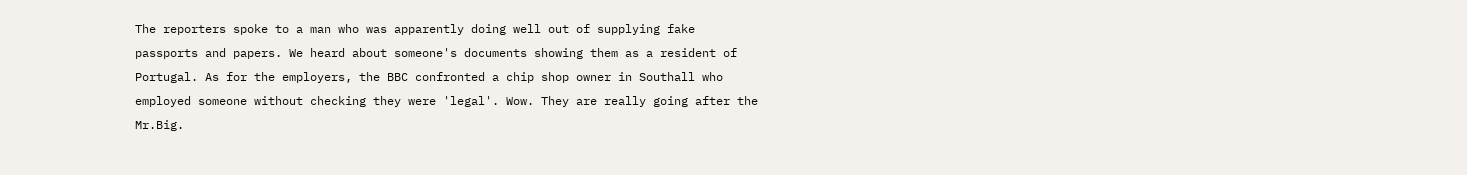The reporters spoke to a man who was apparently doing well out of supplying fake passports and papers. We heard about someone's documents showing them as a resident of Portugal. As for the employers, the BBC confronted a chip shop owner in Southall who employed someone without checking they were 'legal'. Wow. They are really going after the Mr.Big.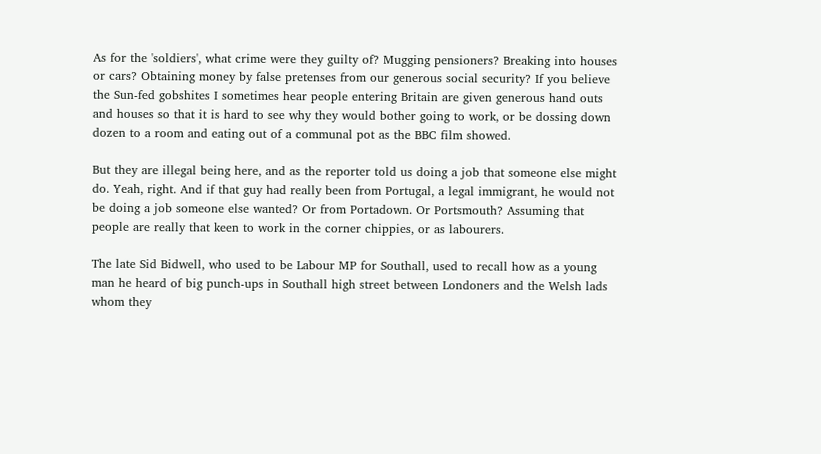As for the 'soldiers', what crime were they guilty of? Mugging pensioners? Breaking into houses or cars? Obtaining money by false pretenses from our generous social security? If you believe the Sun-fed gobshites I sometimes hear people entering Britain are given generous hand outs and houses so that it is hard to see why they would bother going to work, or be dossing down dozen to a room and eating out of a communal pot as the BBC film showed.

But they are illegal being here, and as the reporter told us doing a job that someone else might do. Yeah, right. And if that guy had really been from Portugal, a legal immigrant, he would not be doing a job someone else wanted? Or from Portadown. Or Portsmouth? Assuming that people are really that keen to work in the corner chippies, or as labourers.

The late Sid Bidwell, who used to be Labour MP for Southall, used to recall how as a young man he heard of big punch-ups in Southall high street between Londoners and the Welsh lads whom they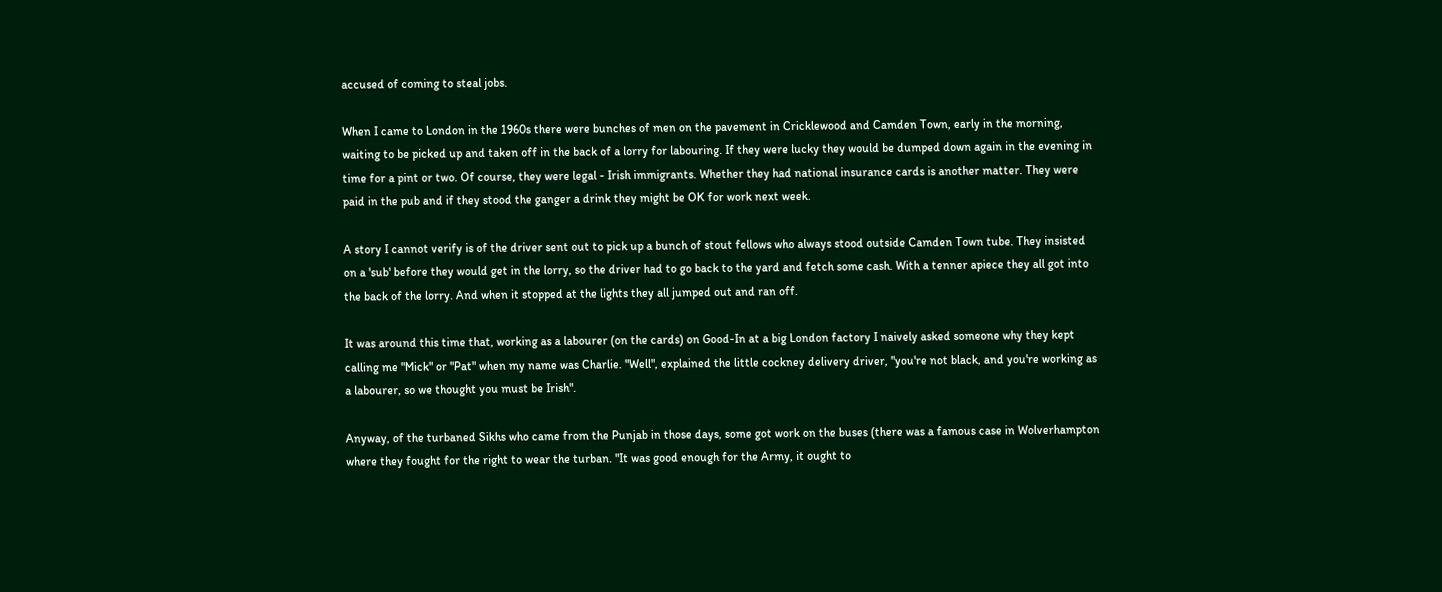accused of coming to steal jobs.

When I came to London in the 1960s there were bunches of men on the pavement in Cricklewood and Camden Town, early in the morning, waiting to be picked up and taken off in the back of a lorry for labouring. If they were lucky they would be dumped down again in the evening in time for a pint or two. Of course, they were legal - Irish immigrants. Whether they had national insurance cards is another matter. They were paid in the pub and if they stood the ganger a drink they might be OK for work next week.

A story I cannot verify is of the driver sent out to pick up a bunch of stout fellows who always stood outside Camden Town tube. They insisted on a 'sub' before they would get in the lorry, so the driver had to go back to the yard and fetch some cash. With a tenner apiece they all got into the back of the lorry. And when it stopped at the lights they all jumped out and ran off.

It was around this time that, working as a labourer (on the cards) on Good-In at a big London factory I naively asked someone why they kept calling me "Mick" or "Pat" when my name was Charlie. "Well", explained the little cockney delivery driver, "you're not black, and you're working as a labourer, so we thought you must be Irish".

Anyway, of the turbaned Sikhs who came from the Punjab in those days, some got work on the buses (there was a famous case in Wolverhampton where they fought for the right to wear the turban. "It was good enough for the Army, it ought to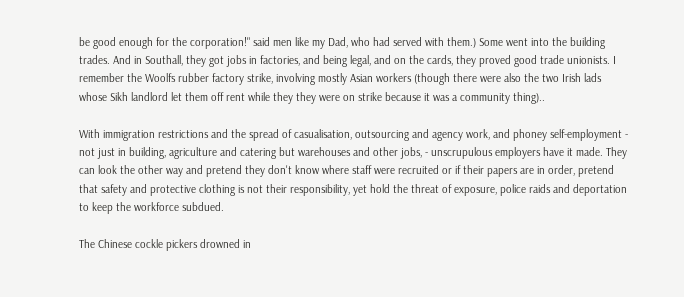be good enough for the corporation!" said men like my Dad, who had served with them.) Some went into the building trades. And in Southall, they got jobs in factories, and being legal, and on the cards, they proved good trade unionists. I remember the Woolfs rubber factory strike, involving mostly Asian workers (though there were also the two Irish lads whose Sikh landlord let them off rent while they they were on strike because it was a community thing)..

With immigration restrictions and the spread of casualisation, outsourcing and agency work, and phoney self-employment - not just in building, agriculture and catering but warehouses and other jobs, - unscrupulous employers have it made. They can look the other way and pretend they don't know where staff were recruited or if their papers are in order, pretend that safety and protective clothing is not their responsibility, yet hold the threat of exposure, police raids and deportation to keep the workforce subdued.

The Chinese cockle pickers drowned in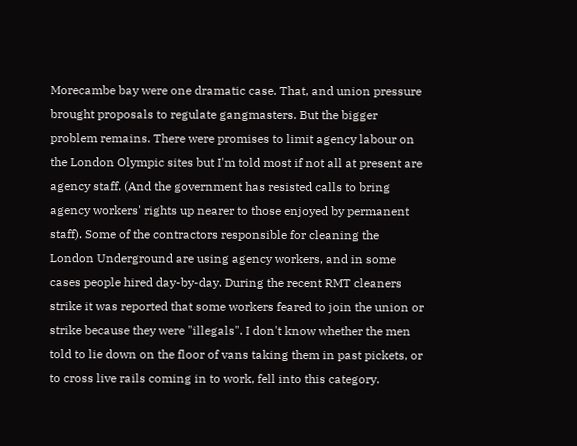Morecambe bay were one dramatic case. That, and union pressure brought proposals to regulate gangmasters. But the bigger problem remains. There were promises to limit agency labour on the London Olympic sites but I'm told most if not all at present are agency staff. (And the government has resisted calls to bring agency workers' rights up nearer to those enjoyed by permanent staff). Some of the contractors responsible for cleaning the London Underground are using agency workers, and in some cases people hired day-by-day. During the recent RMT cleaners strike it was reported that some workers feared to join the union or strike because they were "illegals". I don't know whether the men told to lie down on the floor of vans taking them in past pickets, or to cross live rails coming in to work, fell into this category.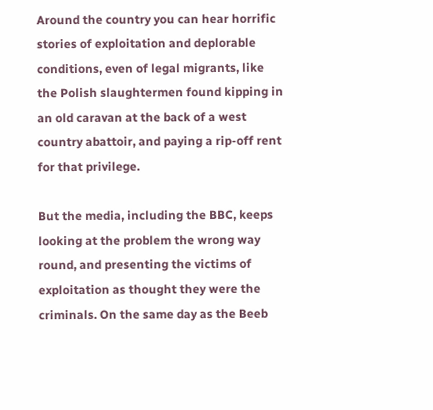Around the country you can hear horrific stories of exploitation and deplorable conditions, even of legal migrants, like the Polish slaughtermen found kipping in an old caravan at the back of a west country abattoir, and paying a rip-off rent for that privilege.

But the media, including the BBC, keeps looking at the problem the wrong way round, and presenting the victims of exploitation as thought they were the criminals. On the same day as the Beeb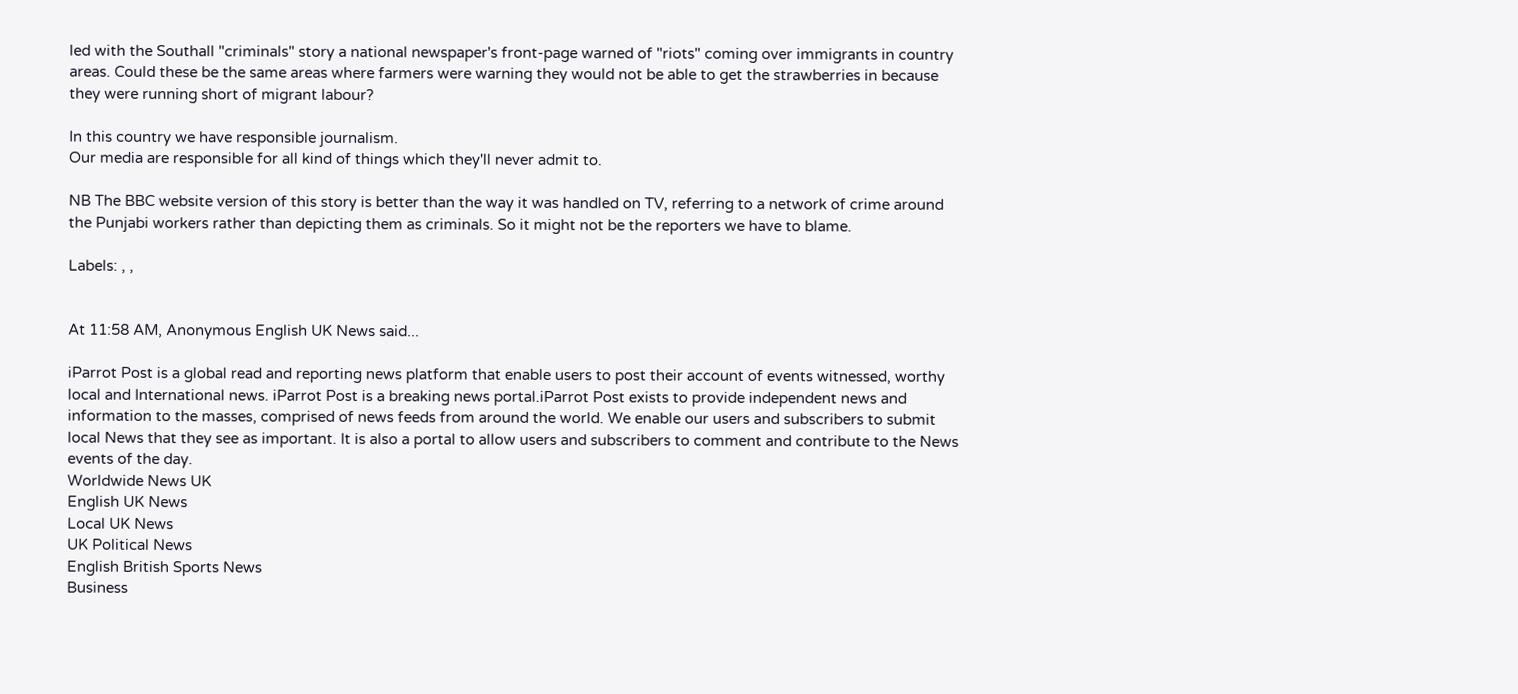led with the Southall "criminals" story a national newspaper's front-page warned of "riots" coming over immigrants in country areas. Could these be the same areas where farmers were warning they would not be able to get the strawberries in because they were running short of migrant labour?

In this country we have responsible journalism.
Our media are responsible for all kind of things which they'll never admit to.

NB The BBC website version of this story is better than the way it was handled on TV, referring to a network of crime around the Punjabi workers rather than depicting them as criminals. So it might not be the reporters we have to blame.

Labels: , ,


At 11:58 AM, Anonymous English UK News said...

iParrot Post is a global read and reporting news platform that enable users to post their account of events witnessed, worthy local and International news. iParrot Post is a breaking news portal.iParrot Post exists to provide independent news and information to the masses, comprised of news feeds from around the world. We enable our users and subscribers to submit local News that they see as important. It is also a portal to allow users and subscribers to comment and contribute to the News events of the day.
Worldwide News UK
English UK News
Local UK News
UK Political News
English British Sports News
Business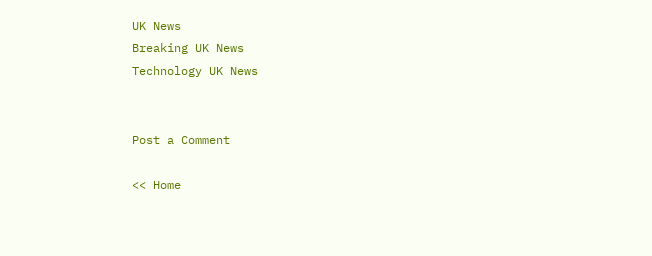UK News
Breaking UK News
Technology UK News


Post a Comment

<< Home